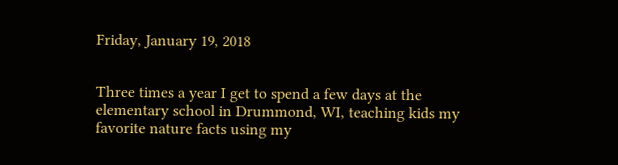Friday, January 19, 2018


Three times a year I get to spend a few days at the elementary school in Drummond, WI, teaching kids my favorite nature facts using my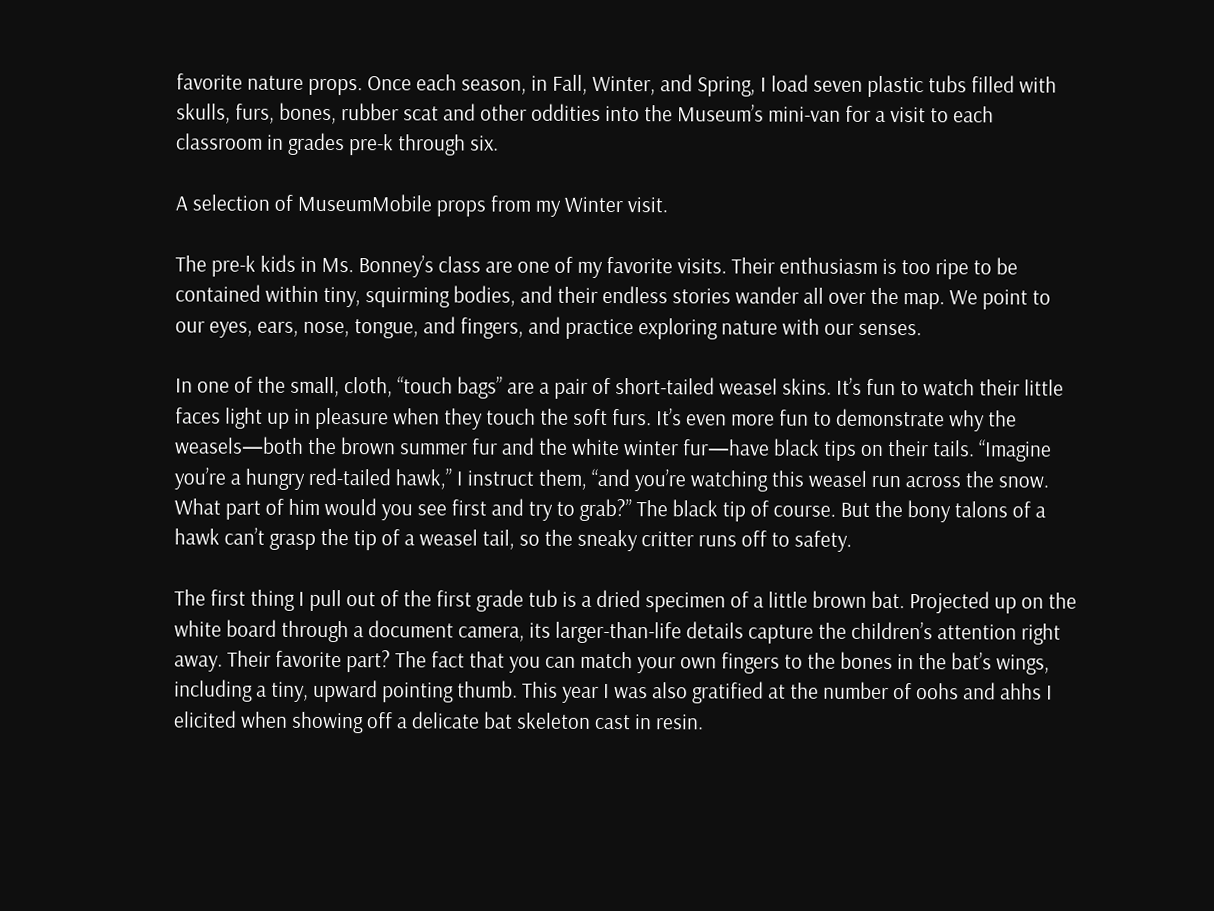favorite nature props. Once each season, in Fall, Winter, and Spring, I load seven plastic tubs filled with skulls, furs, bones, rubber scat and other oddities into the Museum’s mini-van for a visit to each classroom in grades pre-k through six.

A selection of MuseumMobile props from my Winter visit.

The pre-k kids in Ms. Bonney’s class are one of my favorite visits. Their enthusiasm is too ripe to be contained within tiny, squirming bodies, and their endless stories wander all over the map. We point to our eyes, ears, nose, tongue, and fingers, and practice exploring nature with our senses.

In one of the small, cloth, “touch bags” are a pair of short-tailed weasel skins. It’s fun to watch their little faces light up in pleasure when they touch the soft furs. It’s even more fun to demonstrate why the weasels—both the brown summer fur and the white winter fur—have black tips on their tails. “Imagine you’re a hungry red-tailed hawk,” I instruct them, “and you’re watching this weasel run across the snow. What part of him would you see first and try to grab?” The black tip of course. But the bony talons of a hawk can’t grasp the tip of a weasel tail, so the sneaky critter runs off to safety.

The first thing I pull out of the first grade tub is a dried specimen of a little brown bat. Projected up on the white board through a document camera, its larger-than-life details capture the children’s attention right away. Their favorite part? The fact that you can match your own fingers to the bones in the bat’s wings, including a tiny, upward pointing thumb. This year I was also gratified at the number of oohs and ahhs I elicited when showing off a delicate bat skeleton cast in resin.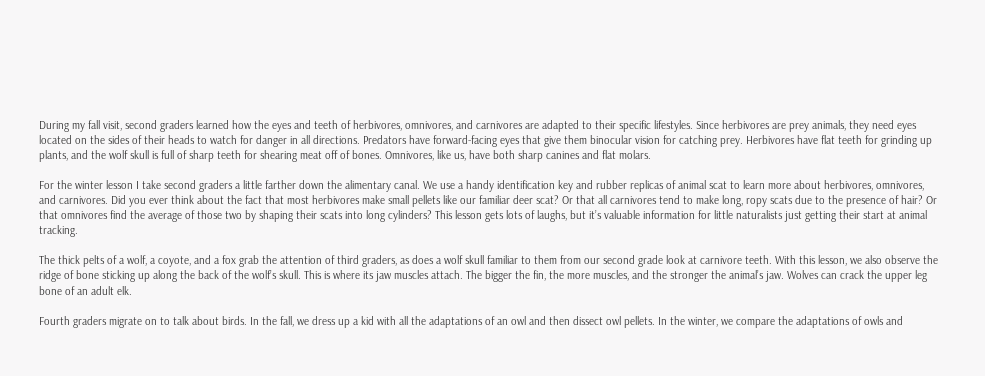During my fall visit, second graders learned how the eyes and teeth of herbivores, omnivores, and carnivores are adapted to their specific lifestyles. Since herbivores are prey animals, they need eyes located on the sides of their heads to watch for danger in all directions. Predators have forward-facing eyes that give them binocular vision for catching prey. Herbivores have flat teeth for grinding up plants, and the wolf skull is full of sharp teeth for shearing meat off of bones. Omnivores, like us, have both sharp canines and flat molars.

For the winter lesson I take second graders a little farther down the alimentary canal. We use a handy identification key and rubber replicas of animal scat to learn more about herbivores, omnivores, and carnivores. Did you ever think about the fact that most herbivores make small pellets like our familiar deer scat? Or that all carnivores tend to make long, ropy scats due to the presence of hair? Or that omnivores find the average of those two by shaping their scats into long cylinders? This lesson gets lots of laughs, but it’s valuable information for little naturalists just getting their start at animal tracking.

The thick pelts of a wolf, a coyote, and a fox grab the attention of third graders, as does a wolf skull familiar to them from our second grade look at carnivore teeth. With this lesson, we also observe the ridge of bone sticking up along the back of the wolf’s skull. This is where its jaw muscles attach. The bigger the fin, the more muscles, and the stronger the animal’s jaw. Wolves can crack the upper leg bone of an adult elk.

Fourth graders migrate on to talk about birds. In the fall, we dress up a kid with all the adaptations of an owl and then dissect owl pellets. In the winter, we compare the adaptations of owls and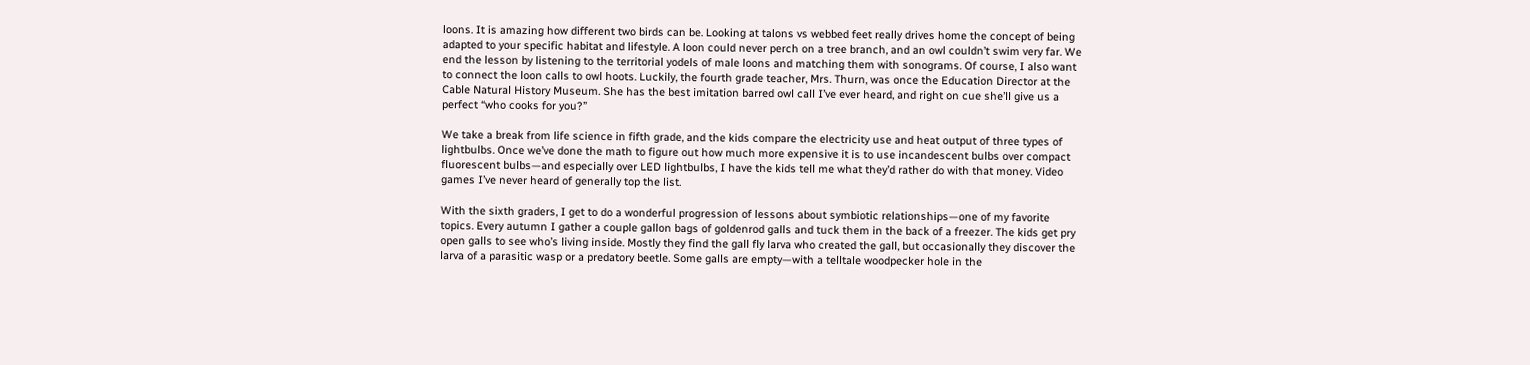loons. It is amazing how different two birds can be. Looking at talons vs webbed feet really drives home the concept of being adapted to your specific habitat and lifestyle. A loon could never perch on a tree branch, and an owl couldn’t swim very far. We end the lesson by listening to the territorial yodels of male loons and matching them with sonograms. Of course, I also want to connect the loon calls to owl hoots. Luckily, the fourth grade teacher, Mrs. Thurn, was once the Education Director at the Cable Natural History Museum. She has the best imitation barred owl call I’ve ever heard, and right on cue she’ll give us a perfect “who cooks for you?”

We take a break from life science in fifth grade, and the kids compare the electricity use and heat output of three types of lightbulbs. Once we’ve done the math to figure out how much more expensive it is to use incandescent bulbs over compact fluorescent bulbs—and especially over LED lightbulbs, I have the kids tell me what they’d rather do with that money. Video games I’ve never heard of generally top the list.

With the sixth graders, I get to do a wonderful progression of lessons about symbiotic relationships—one of my favorite topics. Every autumn I gather a couple gallon bags of goldenrod galls and tuck them in the back of a freezer. The kids get pry open galls to see who’s living inside. Mostly they find the gall fly larva who created the gall, but occasionally they discover the larva of a parasitic wasp or a predatory beetle. Some galls are empty—with a telltale woodpecker hole in the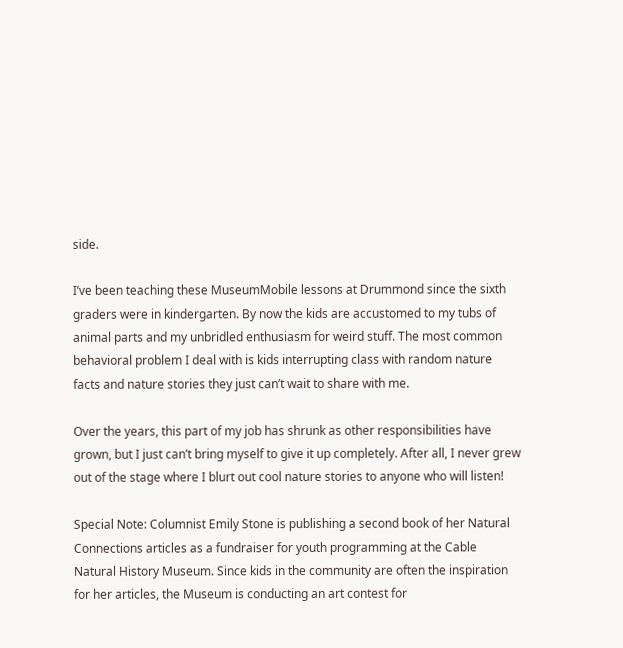side.

I’ve been teaching these MuseumMobile lessons at Drummond since the sixth graders were in kindergarten. By now the kids are accustomed to my tubs of animal parts and my unbridled enthusiasm for weird stuff. The most common behavioral problem I deal with is kids interrupting class with random nature facts and nature stories they just can’t wait to share with me.

Over the years, this part of my job has shrunk as other responsibilities have grown, but I just can’t bring myself to give it up completely. After all, I never grew out of the stage where I blurt out cool nature stories to anyone who will listen!

Special Note: Columnist Emily Stone is publishing a second book of her Natural Connections articles as a fundraiser for youth programming at the Cable Natural History Museum. Since kids in the community are often the inspiration for her articles, the Museum is conducting an art contest for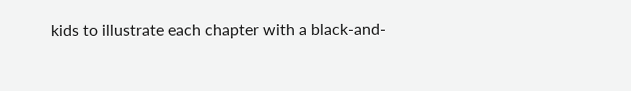kids to illustrate each chapter with a black-and-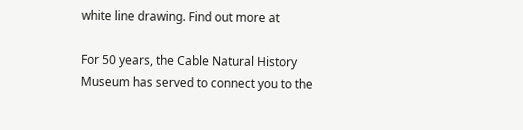white line drawing. Find out more at

For 50 years, the Cable Natural History Museum has served to connect you to the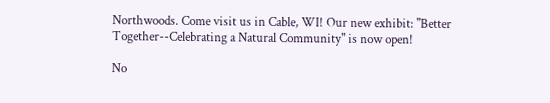Northwoods. Come visit us in Cable, WI! Our new exhibit: "Better Together--Celebrating a Natural Community" is now open!

No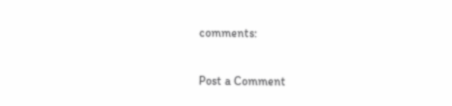comments:

Post a Comment